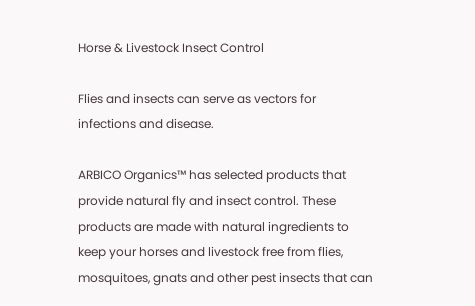Horse & Livestock Insect Control

Flies and insects can serve as vectors for infections and disease.

ARBICO Organics™ has selected products that provide natural fly and insect control. These products are made with natural ingredients to keep your horses and livestock free from flies, mosquitoes, gnats and other pest insects that can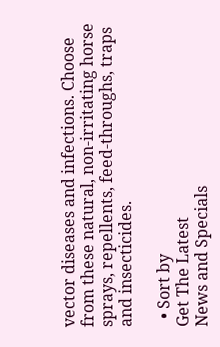vector diseases and infections. Choose from these natural, non-irritating horse sprays, repellents, feed-throughs, traps and insecticides.

  • Sort by
Get The Latest
News and Specials